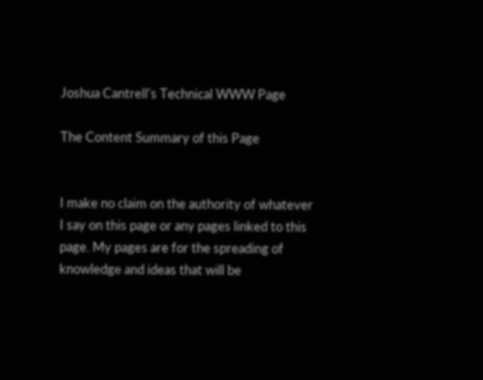Joshua Cantrell's Technical WWW Page

The Content Summary of this Page


I make no claim on the authority of whatever I say on this page or any pages linked to this page. My pages are for the spreading of knowledge and ideas that will be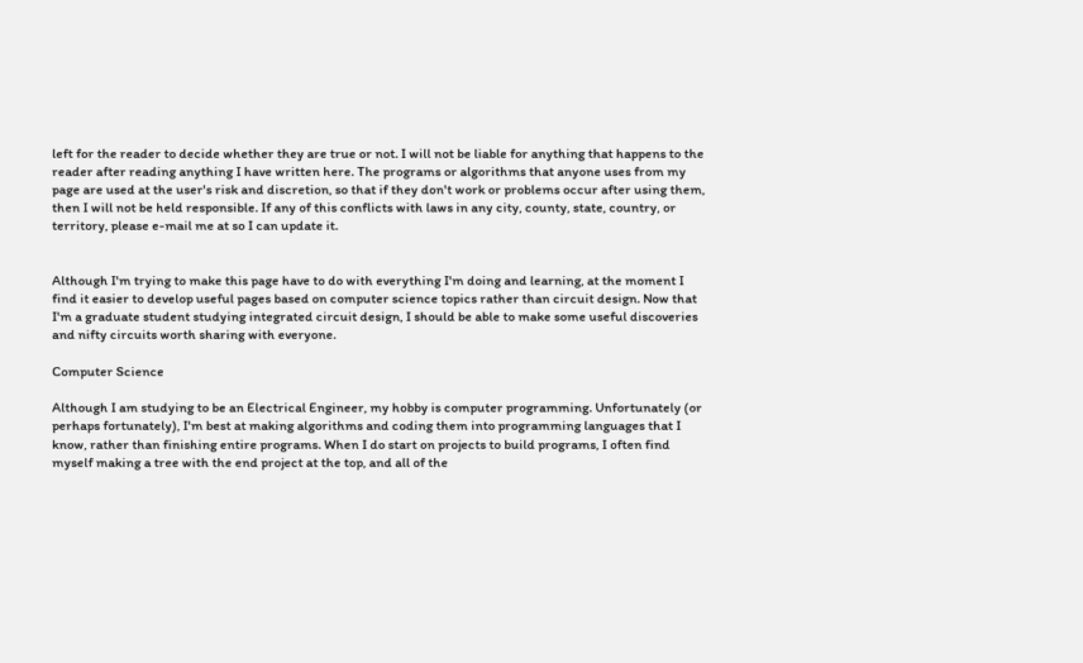left for the reader to decide whether they are true or not. I will not be liable for anything that happens to the reader after reading anything I have written here. The programs or algorithms that anyone uses from my page are used at the user's risk and discretion, so that if they don't work or problems occur after using them, then I will not be held responsible. If any of this conflicts with laws in any city, county, state, country, or territory, please e-mail me at so I can update it.


Although I'm trying to make this page have to do with everything I'm doing and learning, at the moment I find it easier to develop useful pages based on computer science topics rather than circuit design. Now that I'm a graduate student studying integrated circuit design, I should be able to make some useful discoveries and nifty circuits worth sharing with everyone.

Computer Science

Although I am studying to be an Electrical Engineer, my hobby is computer programming. Unfortunately (or perhaps fortunately), I'm best at making algorithms and coding them into programming languages that I know, rather than finishing entire programs. When I do start on projects to build programs, I often find myself making a tree with the end project at the top, and all of the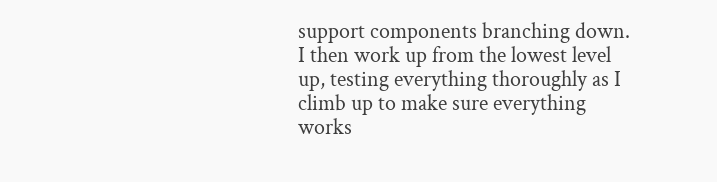support components branching down. I then work up from the lowest level up, testing everything thoroughly as I climb up to make sure everything works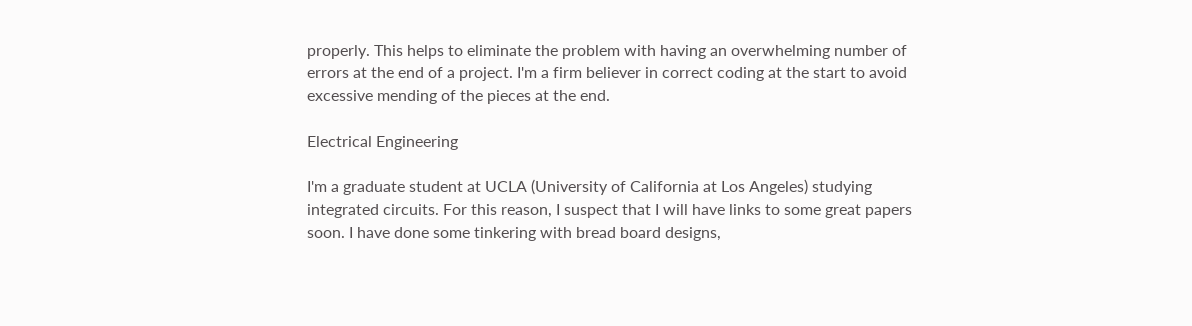properly. This helps to eliminate the problem with having an overwhelming number of errors at the end of a project. I'm a firm believer in correct coding at the start to avoid excessive mending of the pieces at the end.

Electrical Engineering

I'm a graduate student at UCLA (University of California at Los Angeles) studying integrated circuits. For this reason, I suspect that I will have links to some great papers soon. I have done some tinkering with bread board designs,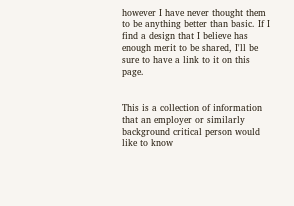however I have never thought them to be anything better than basic. If I find a design that I believe has enough merit to be shared, I'll be sure to have a link to it on this page.


This is a collection of information that an employer or similarly background critical person would like to know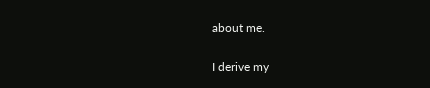about me.


I derive my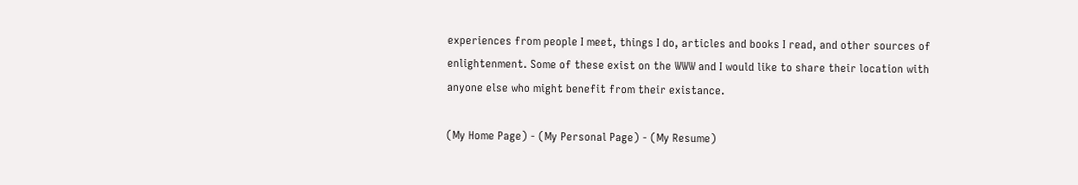experiences from people I meet, things I do, articles and books I read, and other sources of enlightenment. Some of these exist on the WWW and I would like to share their location with anyone else who might benefit from their existance.

(My Home Page) - (My Personal Page) - (My Resume)